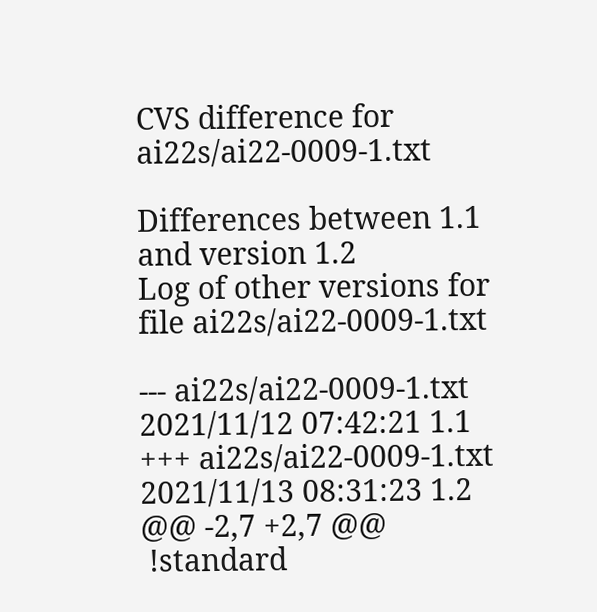CVS difference for ai22s/ai22-0009-1.txt

Differences between 1.1 and version 1.2
Log of other versions for file ai22s/ai22-0009-1.txt

--- ai22s/ai22-0009-1.txt   2021/11/12 07:42:21 1.1
+++ ai22s/ai22-0009-1.txt   2021/11/13 08:31:23 1.2
@@ -2,7 +2,7 @@
 !standard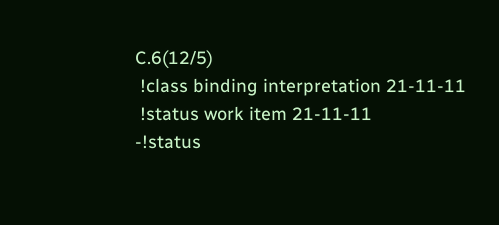C.6(12/5)
 !class binding interpretation 21-11-11
 !status work item 21-11-11
-!status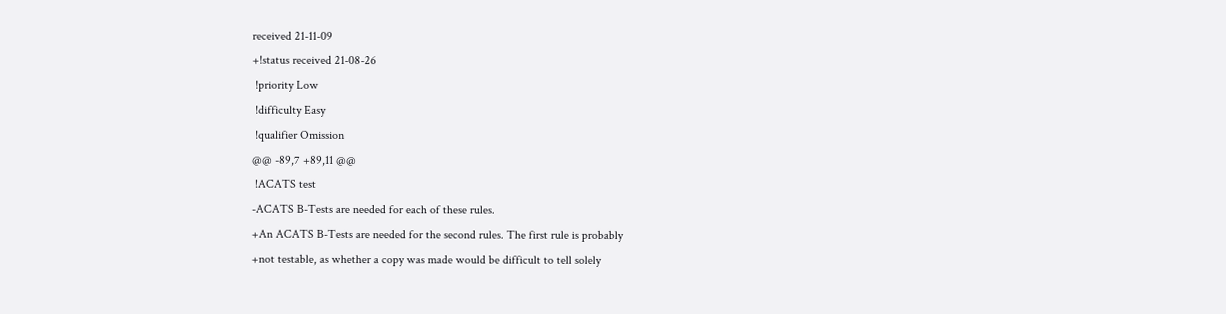received 21-11-09
+!status received 21-08-26
 !priority Low
 !difficulty Easy
 !qualifier Omission
@@ -89,7 +89,11 @@
 !ACATS test
-ACATS B-Tests are needed for each of these rules.
+An ACATS B-Tests are needed for the second rules. The first rule is probably
+not testable, as whether a copy was made would be difficult to tell solely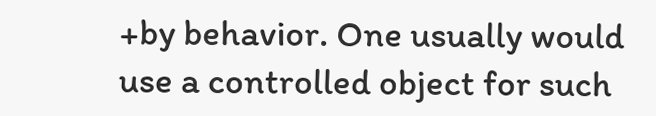+by behavior. One usually would use a controlled object for such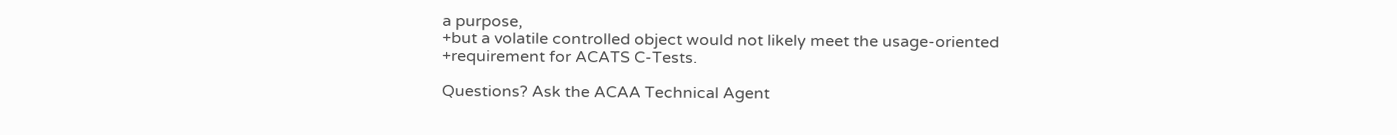a purpose,
+but a volatile controlled object would not likely meet the usage-oriented
+requirement for ACATS C-Tests.

Questions? Ask the ACAA Technical Agent